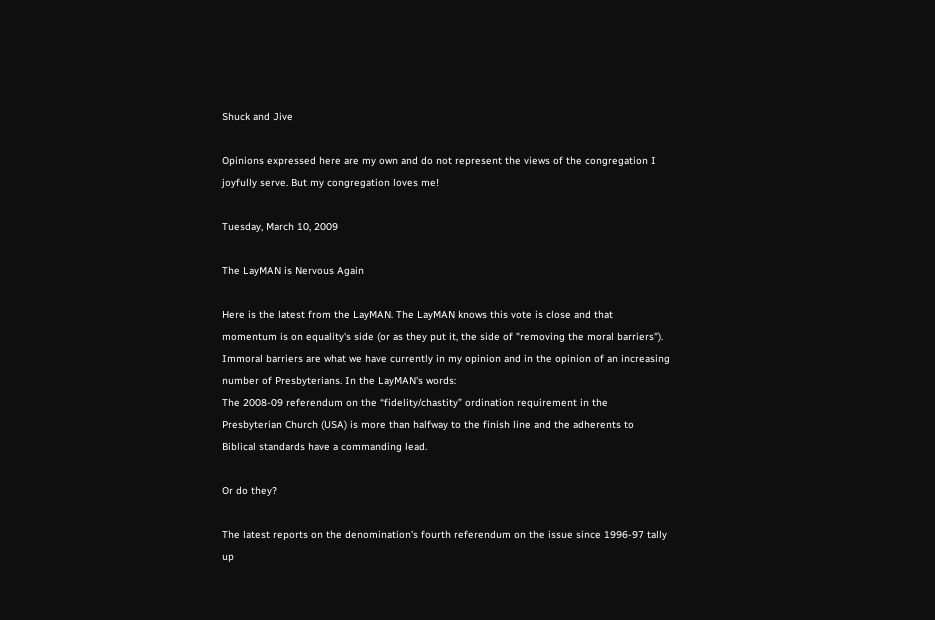Shuck and Jive

Opinions expressed here are my own and do not represent the views of the congregation I joyfully serve. But my congregation loves me!

Tuesday, March 10, 2009

The LayMAN is Nervous Again

Here is the latest from the LayMAN. The LayMAN knows this vote is close and that momentum is on equality's side (or as they put it, the side of "removing the moral barriers"). Immoral barriers are what we have currently in my opinion and in the opinion of an increasing number of Presbyterians. In the LayMAN's words:
The 2008-09 referendum on the “fidelity/chastity” ordination requirement in the Presbyterian Church (USA) is more than halfway to the finish line and the adherents to Biblical standards have a commanding lead.

Or do they?

The latest reports on the denomination’s fourth referendum on the issue since 1996-97 tally up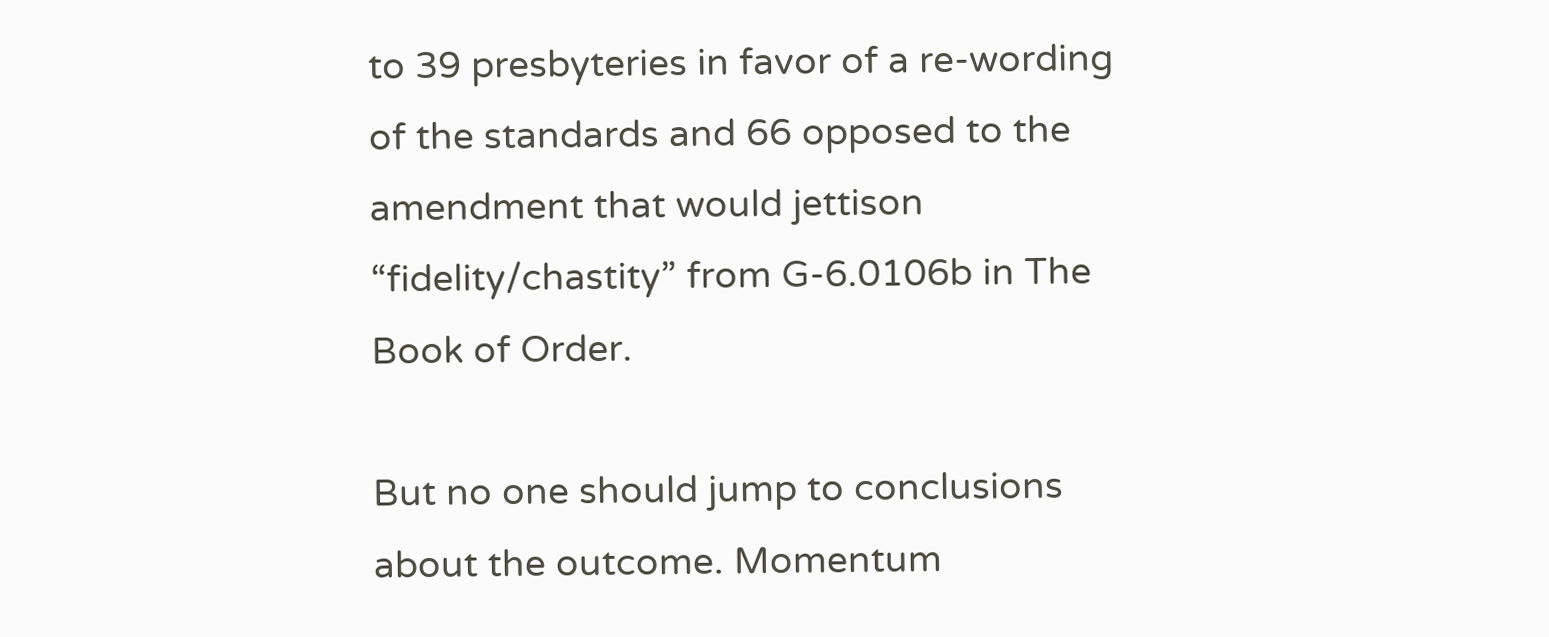to 39 presbyteries in favor of a re-wording of the standards and 66 opposed to the amendment that would jettison “fidelity/chastity” from G-6.0106b in The Book of Order.

But no one should jump to conclusions about the outcome. Momentum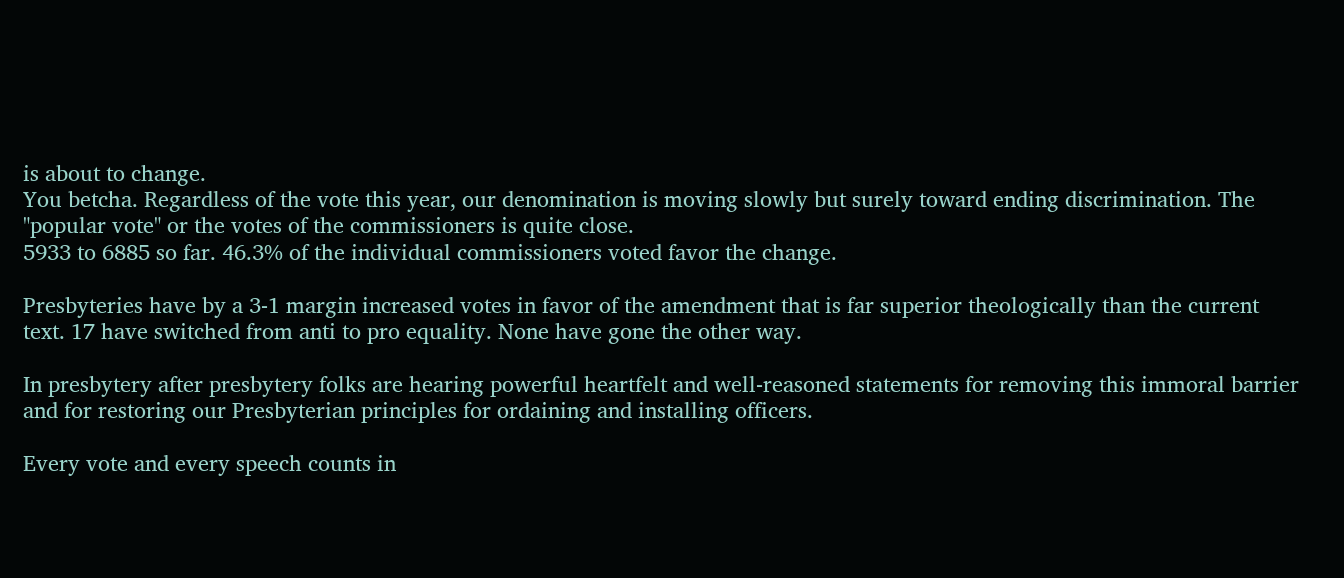is about to change.
You betcha. Regardless of the vote this year, our denomination is moving slowly but surely toward ending discrimination. The "popular vote" or the votes of the commissioners is quite close.
5933 to 6885 so far. 46.3% of the individual commissioners voted favor the change.

Presbyteries have by a 3-1 margin increased votes in favor of the amendment that is far superior theologically than the current text. 17 have switched from anti to pro equality. None have gone the other way.

In presbytery after presbytery folks are hearing powerful heartfelt and well-reasoned statements for removing this immoral barrier and for restoring our Presbyterian principles for ordaining and installing officers.

Every vote and every speech counts in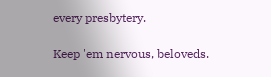every presbytery.

Keep 'em nervous, beloveds.